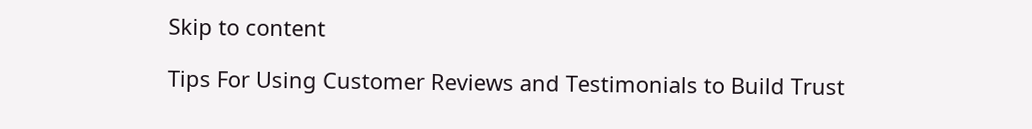Skip to content

Tips For Using Customer Reviews and Testimonials to Build Trust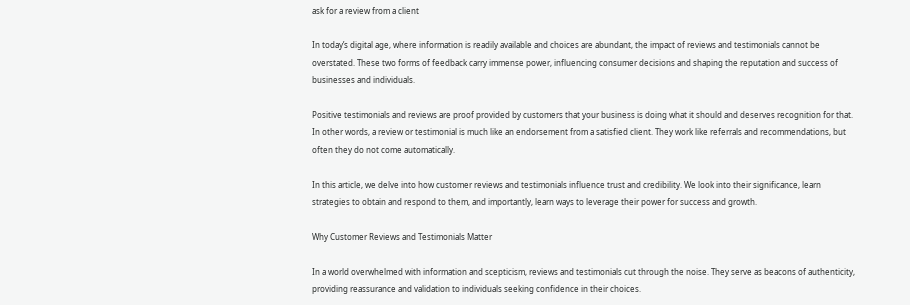ask for a review from a client

In today’s digital age, where information is readily available and choices are abundant, the impact of reviews and testimonials cannot be overstated. These two forms of feedback carry immense power, influencing consumer decisions and shaping the reputation and success of businesses and individuals.

Positive testimonials and reviews are proof provided by customers that your business is doing what it should and deserves recognition for that. In other words, a review or testimonial is much like an endorsement from a satisfied client. They work like referrals and recommendations, but often they do not come automatically.

In this article, we delve into how customer reviews and testimonials influence trust and credibility. We look into their significance, learn strategies to obtain and respond to them, and importantly, learn ways to leverage their power for success and growth.

Why Customer Reviews and Testimonials Matter

In a world overwhelmed with information and scepticism, reviews and testimonials cut through the noise. They serve as beacons of authenticity, providing reassurance and validation to individuals seeking confidence in their choices.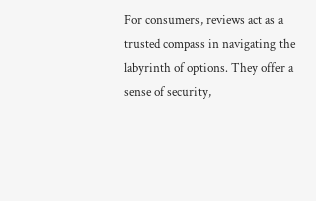For consumers, reviews act as a trusted compass in navigating the labyrinth of options. They offer a sense of security,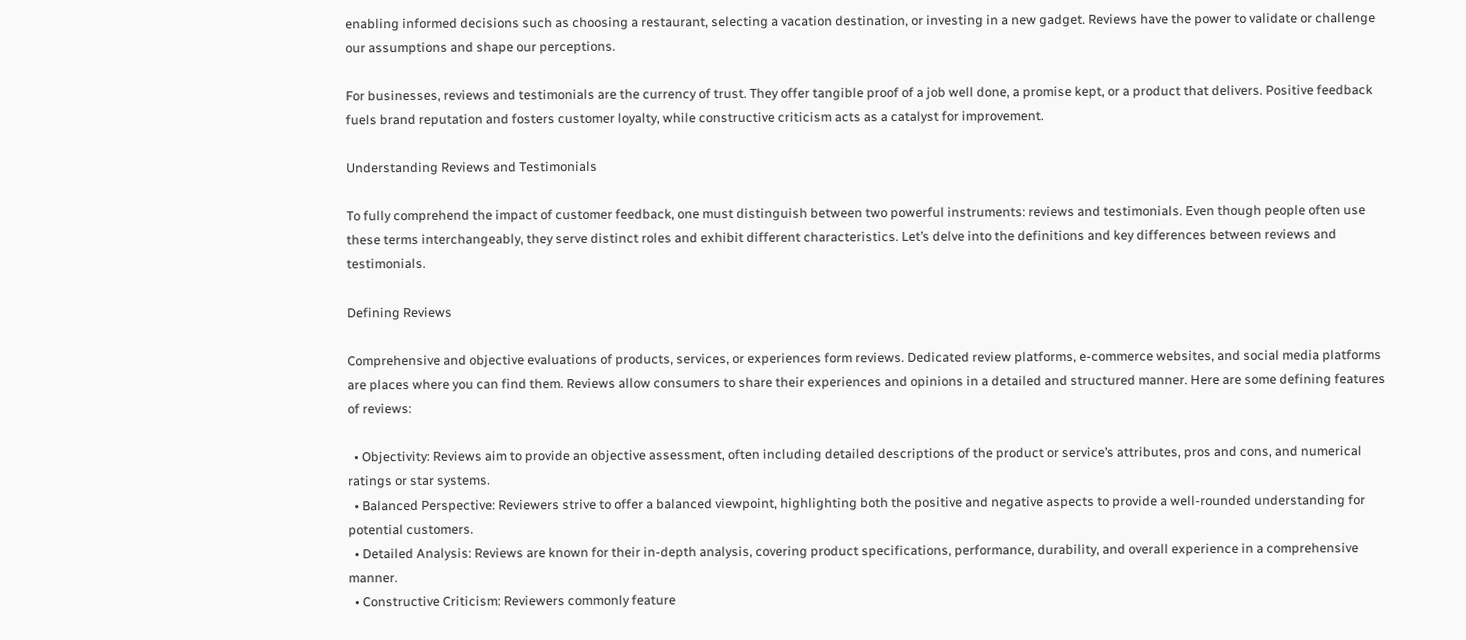enabling informed decisions such as choosing a restaurant, selecting a vacation destination, or investing in a new gadget. Reviews have the power to validate or challenge our assumptions and shape our perceptions.

For businesses, reviews and testimonials are the currency of trust. They offer tangible proof of a job well done, a promise kept, or a product that delivers. Positive feedback fuels brand reputation and fosters customer loyalty, while constructive criticism acts as a catalyst for improvement.

Understanding Reviews and Testimonials

To fully comprehend the impact of customer feedback, one must distinguish between two powerful instruments: reviews and testimonials. Even though people often use these terms interchangeably, they serve distinct roles and exhibit different characteristics. Let’s delve into the definitions and key differences between reviews and testimonials.

Defining Reviews

Comprehensive and objective evaluations of products, services, or experiences form reviews. Dedicated review platforms, e-commerce websites, and social media platforms are places where you can find them. Reviews allow consumers to share their experiences and opinions in a detailed and structured manner. Here are some defining features of reviews:

  • Objectivity: Reviews aim to provide an objective assessment, often including detailed descriptions of the product or service’s attributes, pros and cons, and numerical ratings or star systems.
  • Balanced Perspective: Reviewers strive to offer a balanced viewpoint, highlighting both the positive and negative aspects to provide a well-rounded understanding for potential customers.
  • Detailed Analysis: Reviews are known for their in-depth analysis, covering product specifications, performance, durability, and overall experience in a comprehensive manner.
  • Constructive Criticism: Reviewers commonly feature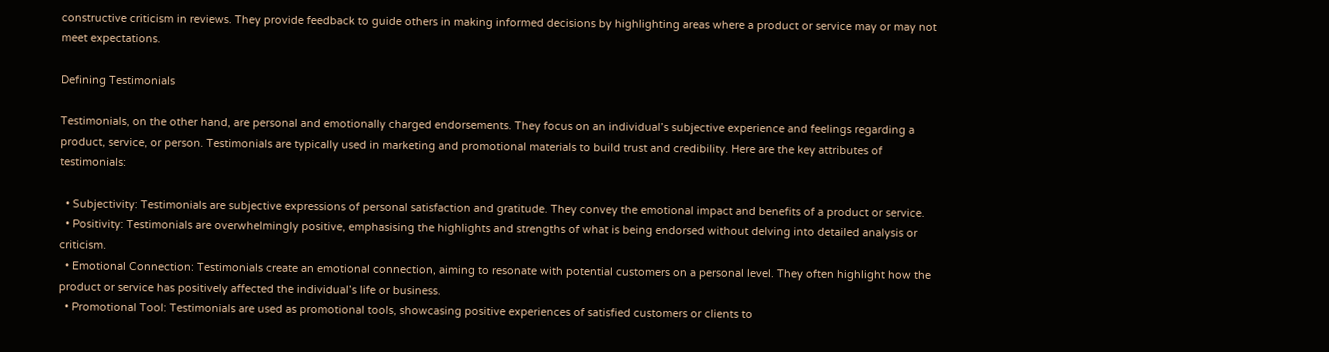constructive criticism in reviews. They provide feedback to guide others in making informed decisions by highlighting areas where a product or service may or may not meet expectations.

Defining Testimonials

Testimonials, on the other hand, are personal and emotionally charged endorsements. They focus on an individual’s subjective experience and feelings regarding a product, service, or person. Testimonials are typically used in marketing and promotional materials to build trust and credibility. Here are the key attributes of testimonials:

  • Subjectivity: Testimonials are subjective expressions of personal satisfaction and gratitude. They convey the emotional impact and benefits of a product or service.
  • Positivity: Testimonials are overwhelmingly positive, emphasising the highlights and strengths of what is being endorsed without delving into detailed analysis or criticism.
  • Emotional Connection: Testimonials create an emotional connection, aiming to resonate with potential customers on a personal level. They often highlight how the product or service has positively affected the individual’s life or business.
  • Promotional Tool: Testimonials are used as promotional tools, showcasing positive experiences of satisfied customers or clients to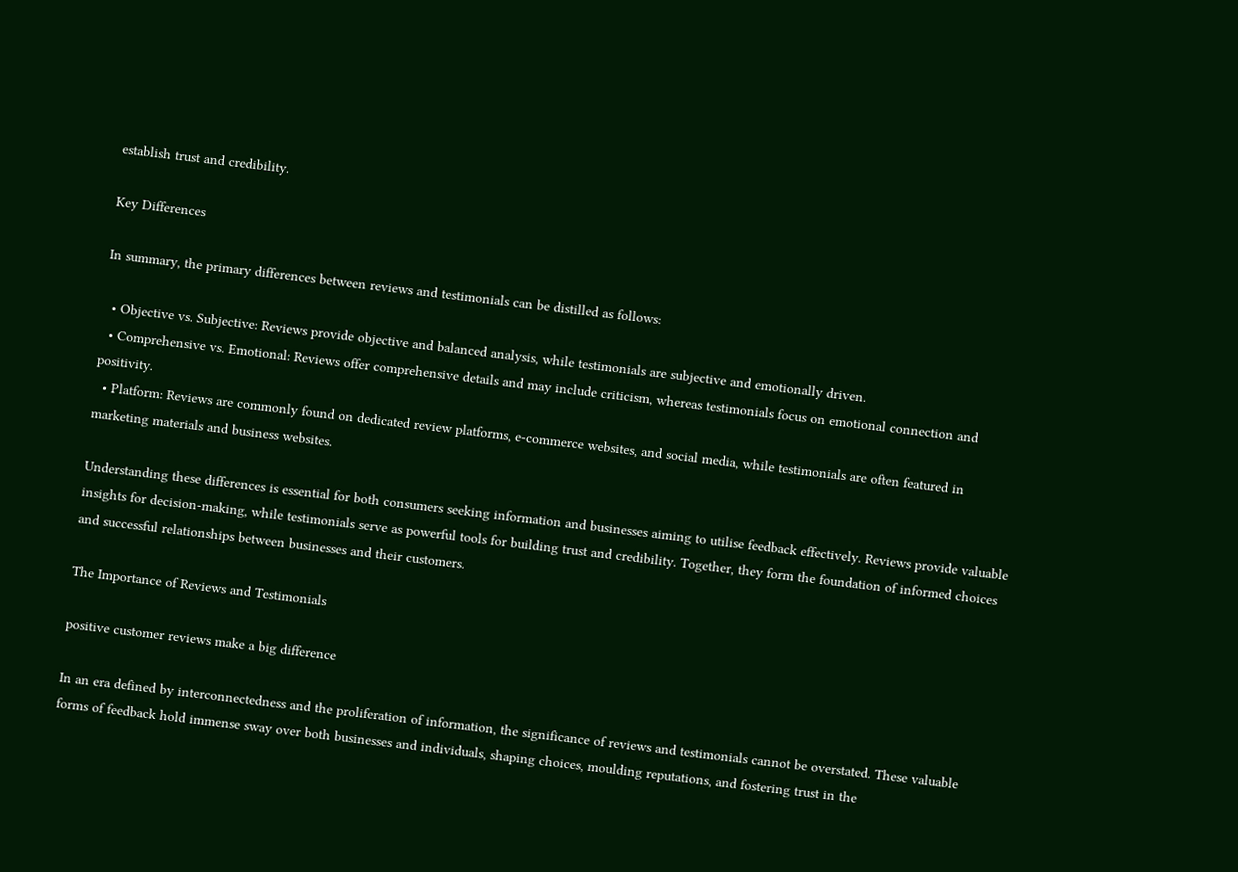establish trust and credibility.

Key Differences

In summary, the primary differences between reviews and testimonials can be distilled as follows:

  • Objective vs. Subjective: Reviews provide objective and balanced analysis, while testimonials are subjective and emotionally driven.
  • Comprehensive vs. Emotional: Reviews offer comprehensive details and may include criticism, whereas testimonials focus on emotional connection and positivity.
  • Platform: Reviews are commonly found on dedicated review platforms, e-commerce websites, and social media, while testimonials are often featured in marketing materials and business websites.

Understanding these differences is essential for both consumers seeking information and businesses aiming to utilise feedback effectively. Reviews provide valuable insights for decision-making, while testimonials serve as powerful tools for building trust and credibility. Together, they form the foundation of informed choices and successful relationships between businesses and their customers.

The Importance of Reviews and Testimonials

positive customer reviews make a big difference

In an era defined by interconnectedness and the proliferation of information, the significance of reviews and testimonials cannot be overstated. These valuable forms of feedback hold immense sway over both businesses and individuals, shaping choices, moulding reputations, and fostering trust in the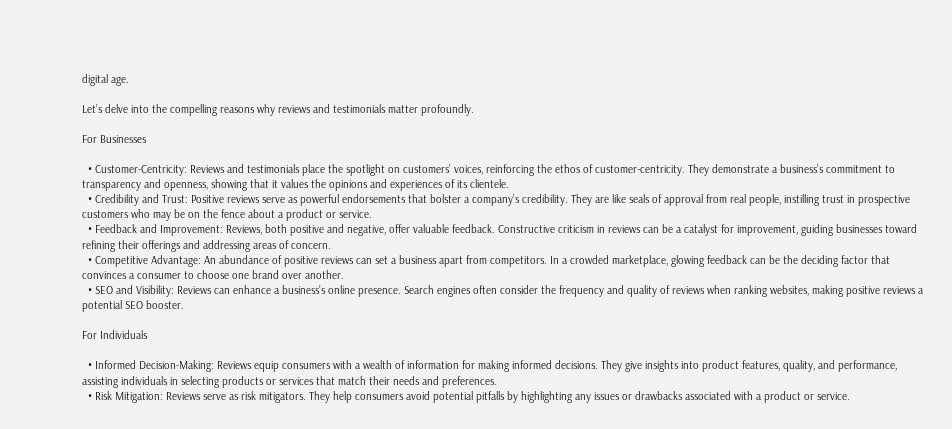digital age.

Let’s delve into the compelling reasons why reviews and testimonials matter profoundly.

For Businesses

  • Customer-Centricity: Reviews and testimonials place the spotlight on customers’ voices, reinforcing the ethos of customer-centricity. They demonstrate a business’s commitment to transparency and openness, showing that it values the opinions and experiences of its clientele.
  • Credibility and Trust: Positive reviews serve as powerful endorsements that bolster a company’s credibility. They are like seals of approval from real people, instilling trust in prospective customers who may be on the fence about a product or service.
  • Feedback and Improvement: Reviews, both positive and negative, offer valuable feedback. Constructive criticism in reviews can be a catalyst for improvement, guiding businesses toward refining their offerings and addressing areas of concern.
  • Competitive Advantage: An abundance of positive reviews can set a business apart from competitors. In a crowded marketplace, glowing feedback can be the deciding factor that convinces a consumer to choose one brand over another.
  • SEO and Visibility: Reviews can enhance a business’s online presence. Search engines often consider the frequency and quality of reviews when ranking websites, making positive reviews a potential SEO booster.

For Individuals

  • Informed Decision-Making: Reviews equip consumers with a wealth of information for making informed decisions. They give insights into product features, quality, and performance, assisting individuals in selecting products or services that match their needs and preferences.
  • Risk Mitigation: Reviews serve as risk mitigators. They help consumers avoid potential pitfalls by highlighting any issues or drawbacks associated with a product or service.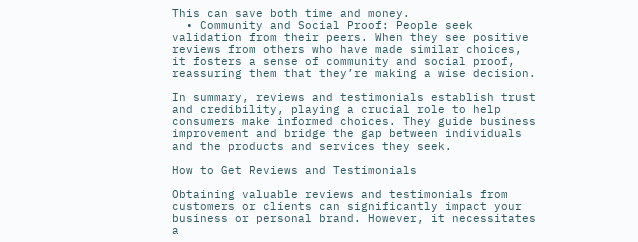This can save both time and money.
  • Community and Social Proof: People seek validation from their peers. When they see positive reviews from others who have made similar choices, it fosters a sense of community and social proof, reassuring them that they’re making a wise decision.

In summary, reviews and testimonials establish trust and credibility, playing a crucial role to help consumers make informed choices. They guide business improvement and bridge the gap between individuals and the products and services they seek.

How to Get Reviews and Testimonials

Obtaining valuable reviews and testimonials from customers or clients can significantly impact your business or personal brand. However, it necessitates a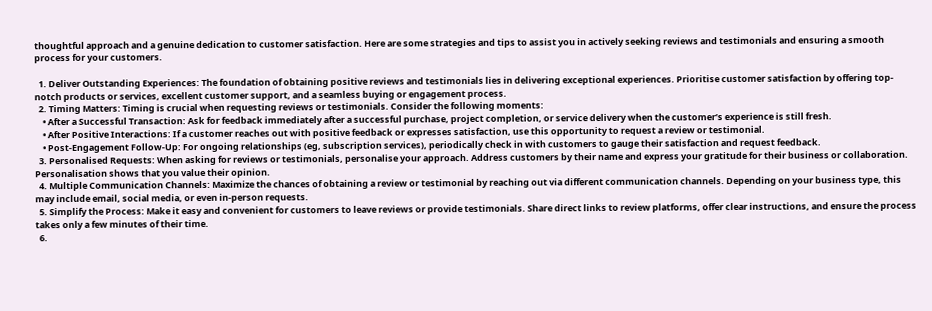thoughtful approach and a genuine dedication to customer satisfaction. Here are some strategies and tips to assist you in actively seeking reviews and testimonials and ensuring a smooth process for your customers.

  1. Deliver Outstanding Experiences: The foundation of obtaining positive reviews and testimonials lies in delivering exceptional experiences. Prioritise customer satisfaction by offering top-notch products or services, excellent customer support, and a seamless buying or engagement process.
  2. Timing Matters: Timing is crucial when requesting reviews or testimonials. Consider the following moments:
    • After a Successful Transaction: Ask for feedback immediately after a successful purchase, project completion, or service delivery when the customer’s experience is still fresh.
    • After Positive Interactions: If a customer reaches out with positive feedback or expresses satisfaction, use this opportunity to request a review or testimonial.
    • Post-Engagement Follow-Up: For ongoing relationships (eg, subscription services), periodically check in with customers to gauge their satisfaction and request feedback.
  3. Personalised Requests: When asking for reviews or testimonials, personalise your approach. Address customers by their name and express your gratitude for their business or collaboration. Personalisation shows that you value their opinion.
  4. Multiple Communication Channels: Maximize the chances of obtaining a review or testimonial by reaching out via different communication channels. Depending on your business type, this may include email, social media, or even in-person requests.
  5. Simplify the Process: Make it easy and convenient for customers to leave reviews or provide testimonials. Share direct links to review platforms, offer clear instructions, and ensure the process takes only a few minutes of their time.
  6.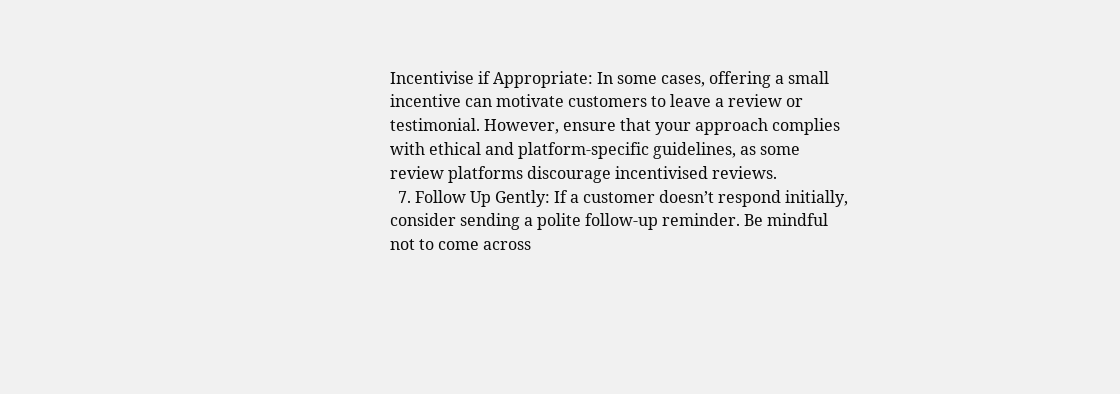Incentivise if Appropriate: In some cases, offering a small incentive can motivate customers to leave a review or testimonial. However, ensure that your approach complies with ethical and platform-specific guidelines, as some review platforms discourage incentivised reviews.
  7. Follow Up Gently: If a customer doesn’t respond initially, consider sending a polite follow-up reminder. Be mindful not to come across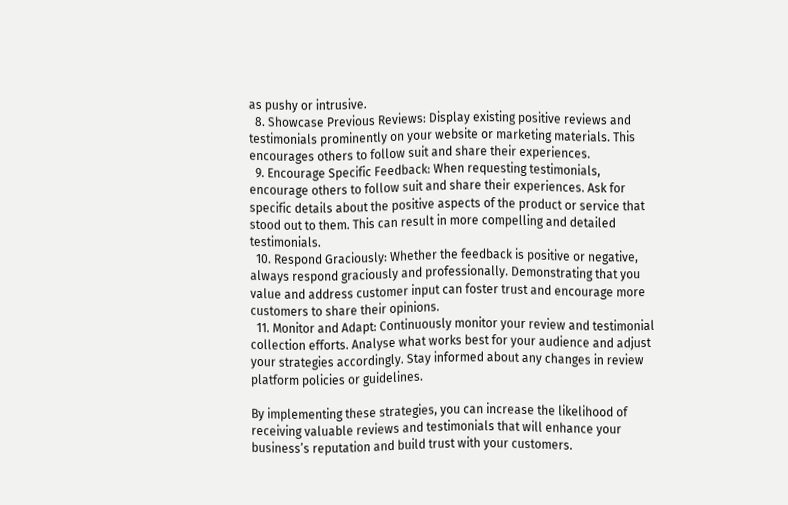as pushy or intrusive.
  8. Showcase Previous Reviews: Display existing positive reviews and testimonials prominently on your website or marketing materials. This encourages others to follow suit and share their experiences.
  9. Encourage Specific Feedback: When requesting testimonials, encourage others to follow suit and share their experiences. Ask for specific details about the positive aspects of the product or service that stood out to them. This can result in more compelling and detailed testimonials.
  10. Respond Graciously: Whether the feedback is positive or negative, always respond graciously and professionally. Demonstrating that you value and address customer input can foster trust and encourage more customers to share their opinions.
  11. Monitor and Adapt: Continuously monitor your review and testimonial collection efforts. Analyse what works best for your audience and adjust your strategies accordingly. Stay informed about any changes in review platform policies or guidelines.

By implementing these strategies, you can increase the likelihood of receiving valuable reviews and testimonials that will enhance your business’s reputation and build trust with your customers.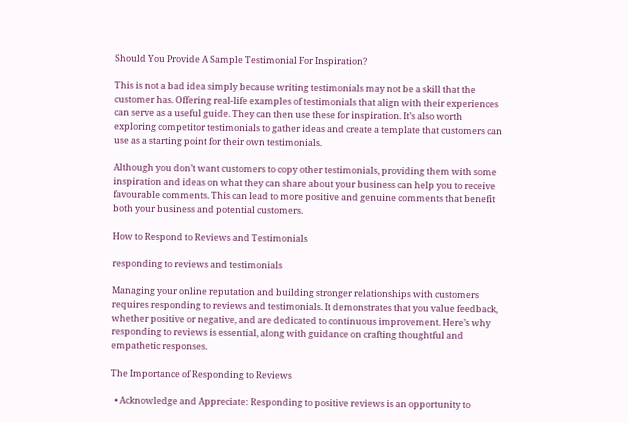Should You Provide A Sample Testimonial For Inspiration?

This is not a bad idea simply because writing testimonials may not be a skill that the customer has. Offering real-life examples of testimonials that align with their experiences can serve as a useful guide. They can then use these for inspiration. It’s also worth exploring competitor testimonials to gather ideas and create a template that customers can use as a starting point for their own testimonials.

Although you don’t want customers to copy other testimonials, providing them with some inspiration and ideas on what they can share about your business can help you to receive favourable comments. This can lead to more positive and genuine comments that benefit both your business and potential customers.

How to Respond to Reviews and Testimonials

responding to reviews and testimonials

Managing your online reputation and building stronger relationships with customers requires responding to reviews and testimonials. It demonstrates that you value feedback, whether positive or negative, and are dedicated to continuous improvement. Here’s why responding to reviews is essential, along with guidance on crafting thoughtful and empathetic responses.

The Importance of Responding to Reviews

  • Acknowledge and Appreciate: Responding to positive reviews is an opportunity to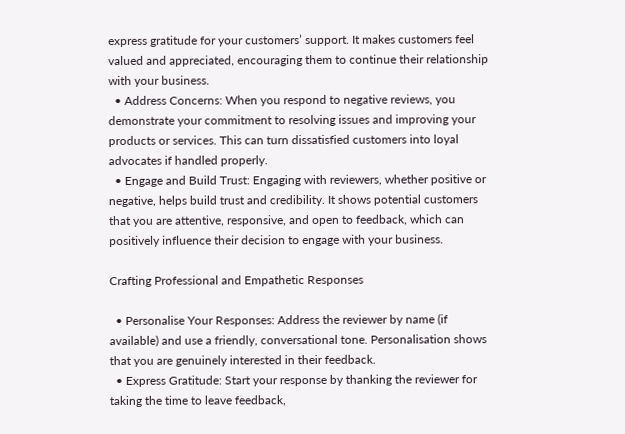express gratitude for your customers’ support. It makes customers feel valued and appreciated, encouraging them to continue their relationship with your business.
  • Address Concerns: When you respond to negative reviews, you demonstrate your commitment to resolving issues and improving your products or services. This can turn dissatisfied customers into loyal advocates if handled properly.
  • Engage and Build Trust: Engaging with reviewers, whether positive or negative, helps build trust and credibility. It shows potential customers that you are attentive, responsive, and open to feedback, which can positively influence their decision to engage with your business.

Crafting Professional and Empathetic Responses

  • Personalise Your Responses: Address the reviewer by name (if available) and use a friendly, conversational tone. Personalisation shows that you are genuinely interested in their feedback.
  • Express Gratitude: Start your response by thanking the reviewer for taking the time to leave feedback,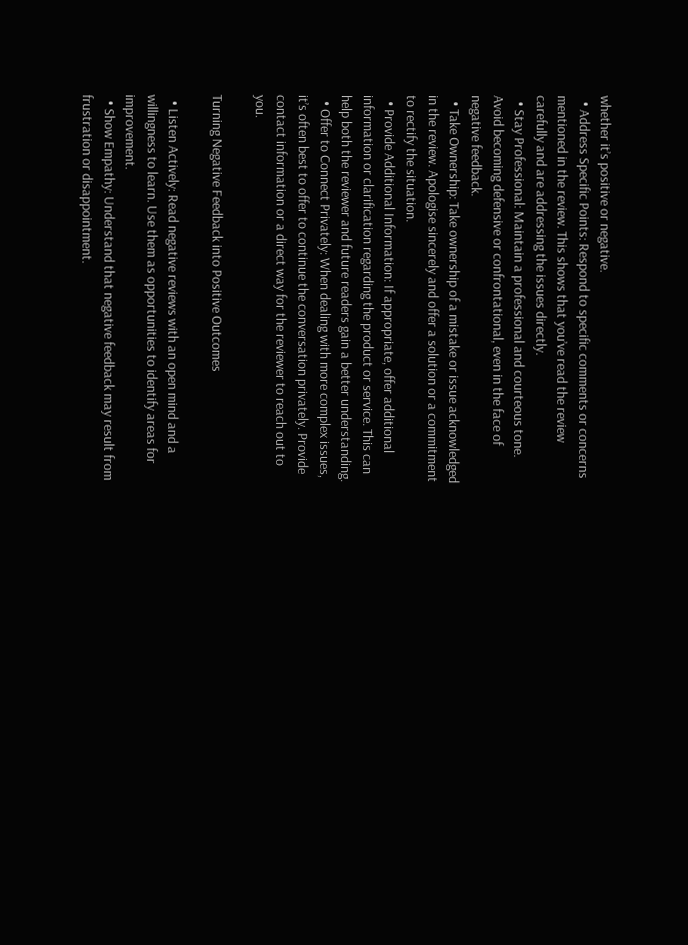whether it’s positive or negative.
  • Address Specific Points: Respond to specific comments or concerns mentioned in the review. This shows that you’ve read the review carefully and are addressing the issues directly.
  • Stay Professional: Maintain a professional and courteous tone. Avoid becoming defensive or confrontational, even in the face of negative feedback.
  • Take Ownership: Take ownership of a mistake or issue acknowledged in the review. Apologise sincerely and offer a solution or a commitment to rectify the situation.
  • Provide Additional Information: If appropriate, offer additional information or clarification regarding the product or service. This can help both the reviewer and future readers gain a better understanding.
  • Offer to Connect Privately: When dealing with more complex issues, it’s often best to offer to continue the conversation privately. Provide contact information or a direct way for the reviewer to reach out to you.

Turning Negative Feedback into Positive Outcomes

  • Listen Actively: Read negative reviews with an open mind and a willingness to learn. Use them as opportunities to identify areas for improvement.
  • Show Empathy: Understand that negative feedback may result from frustration or disappointment.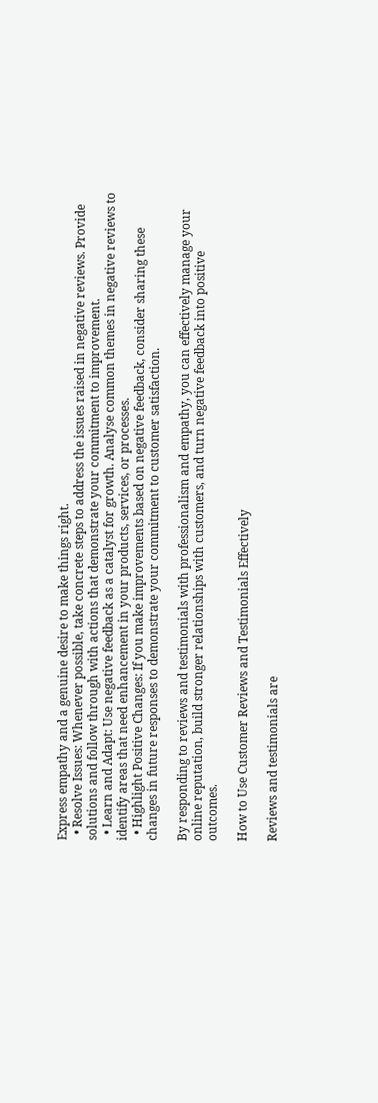Express empathy and a genuine desire to make things right.
  • Resolve Issues: Whenever possible, take concrete steps to address the issues raised in negative reviews. Provide solutions and follow through with actions that demonstrate your commitment to improvement.
  • Learn and Adapt: Use negative feedback as a catalyst for growth. Analyse common themes in negative reviews to identify areas that need enhancement in your products, services, or processes.
  • Highlight Positive Changes: If you make improvements based on negative feedback, consider sharing these changes in future responses to demonstrate your commitment to customer satisfaction.

By responding to reviews and testimonials with professionalism and empathy, you can effectively manage your online reputation, build stronger relationships with customers, and turn negative feedback into positive outcomes.

How to Use Customer Reviews and Testimonials Effectively

Reviews and testimonials are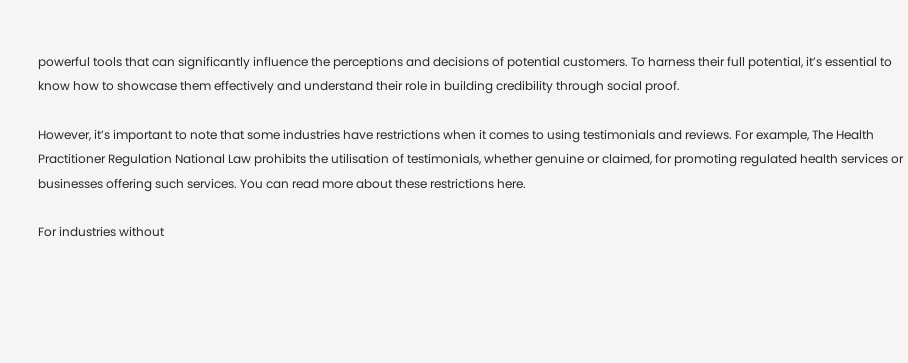powerful tools that can significantly influence the perceptions and decisions of potential customers. To harness their full potential, it’s essential to know how to showcase them effectively and understand their role in building credibility through social proof.

However, it’s important to note that some industries have restrictions when it comes to using testimonials and reviews. For example, The Health Practitioner Regulation National Law prohibits the utilisation of testimonials, whether genuine or claimed, for promoting regulated health services or businesses offering such services. You can read more about these restrictions here.

For industries without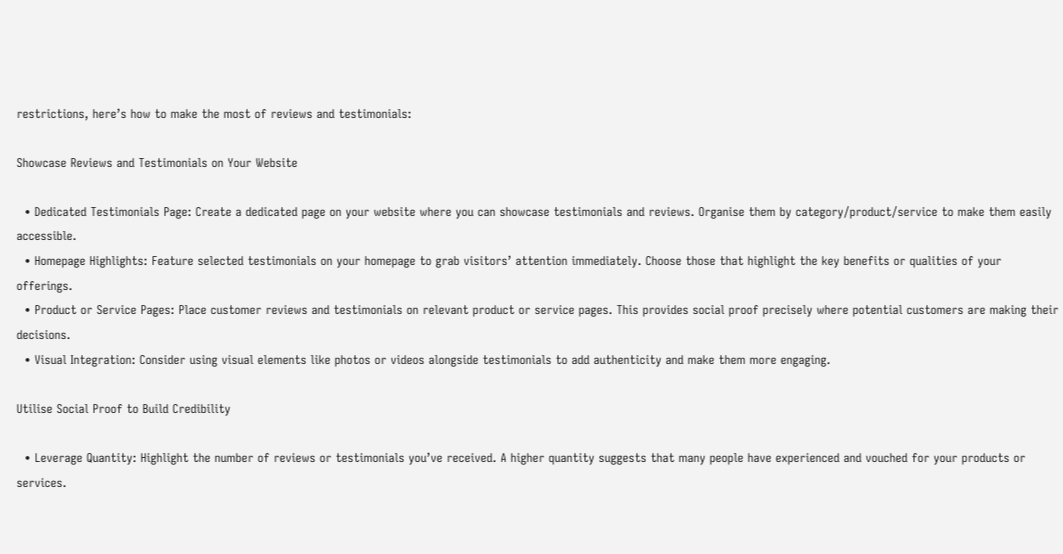restrictions, here’s how to make the most of reviews and testimonials:

Showcase Reviews and Testimonials on Your Website

  • Dedicated Testimonials Page: Create a dedicated page on your website where you can showcase testimonials and reviews. Organise them by category/product/service to make them easily accessible.
  • Homepage Highlights: Feature selected testimonials on your homepage to grab visitors’ attention immediately. Choose those that highlight the key benefits or qualities of your offerings.
  • Product or Service Pages: Place customer reviews and testimonials on relevant product or service pages. This provides social proof precisely where potential customers are making their decisions.
  • Visual Integration: Consider using visual elements like photos or videos alongside testimonials to add authenticity and make them more engaging.

Utilise Social Proof to Build Credibility

  • Leverage Quantity: Highlight the number of reviews or testimonials you’ve received. A higher quantity suggests that many people have experienced and vouched for your products or services.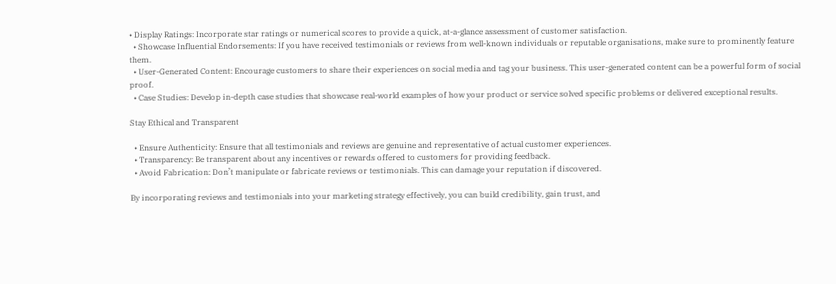• Display Ratings: Incorporate star ratings or numerical scores to provide a quick, at-a-glance assessment of customer satisfaction.
  • Showcase Influential Endorsements: If you have received testimonials or reviews from well-known individuals or reputable organisations, make sure to prominently feature them.
  • User-Generated Content: Encourage customers to share their experiences on social media and tag your business. This user-generated content can be a powerful form of social proof.
  • Case Studies: Develop in-depth case studies that showcase real-world examples of how your product or service solved specific problems or delivered exceptional results.

Stay Ethical and Transparent

  • Ensure Authenticity: Ensure that all testimonials and reviews are genuine and representative of actual customer experiences.
  • Transparency: Be transparent about any incentives or rewards offered to customers for providing feedback.
  • Avoid Fabrication: Don’t manipulate or fabricate reviews or testimonials. This can damage your reputation if discovered.

By incorporating reviews and testimonials into your marketing strategy effectively, you can build credibility, gain trust, and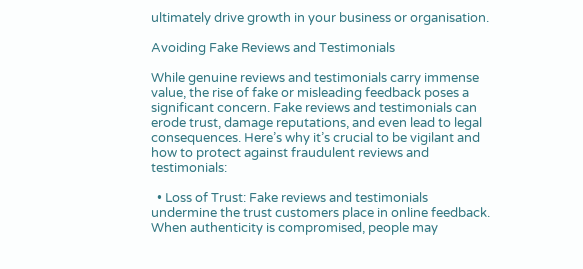ultimately drive growth in your business or organisation.

Avoiding Fake Reviews and Testimonials

While genuine reviews and testimonials carry immense value, the rise of fake or misleading feedback poses a significant concern. Fake reviews and testimonials can erode trust, damage reputations, and even lead to legal consequences. Here’s why it’s crucial to be vigilant and how to protect against fraudulent reviews and testimonials:

  • Loss of Trust: Fake reviews and testimonials undermine the trust customers place in online feedback. When authenticity is compromised, people may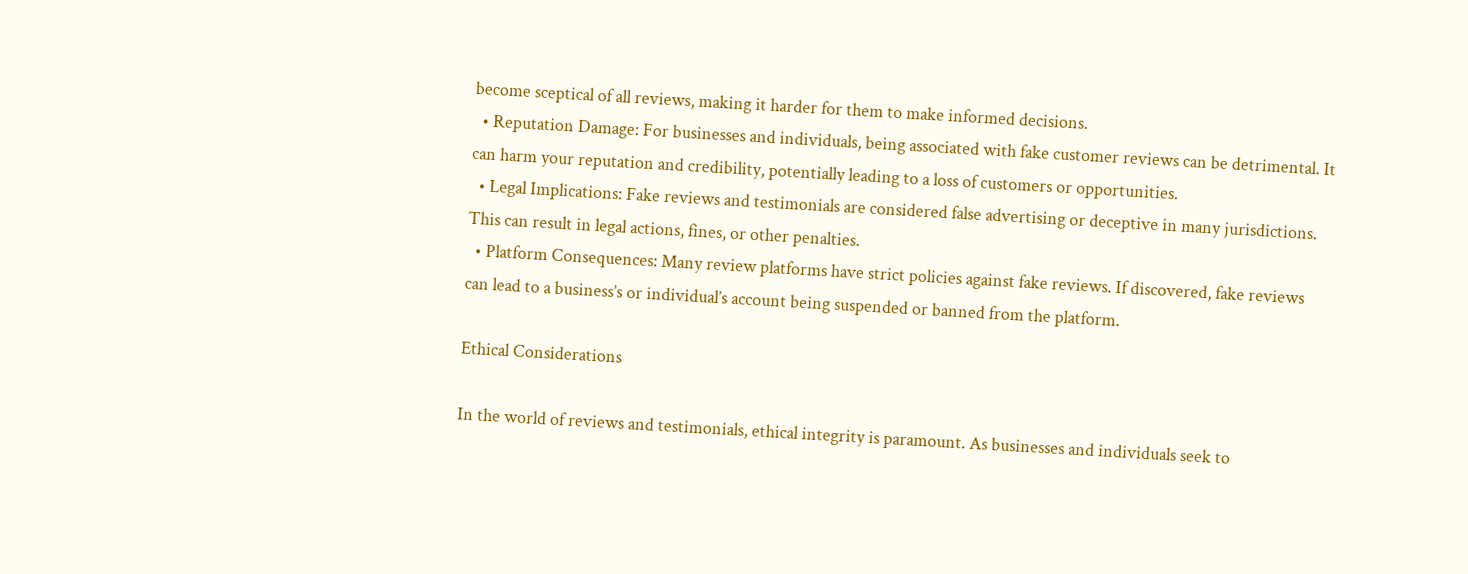become sceptical of all reviews, making it harder for them to make informed decisions.
  • Reputation Damage: For businesses and individuals, being associated with fake customer reviews can be detrimental. It can harm your reputation and credibility, potentially leading to a loss of customers or opportunities.
  • Legal Implications: Fake reviews and testimonials are considered false advertising or deceptive in many jurisdictions. This can result in legal actions, fines, or other penalties.
  • Platform Consequences: Many review platforms have strict policies against fake reviews. If discovered, fake reviews can lead to a business’s or individual’s account being suspended or banned from the platform.

Ethical Considerations

In the world of reviews and testimonials, ethical integrity is paramount. As businesses and individuals seek to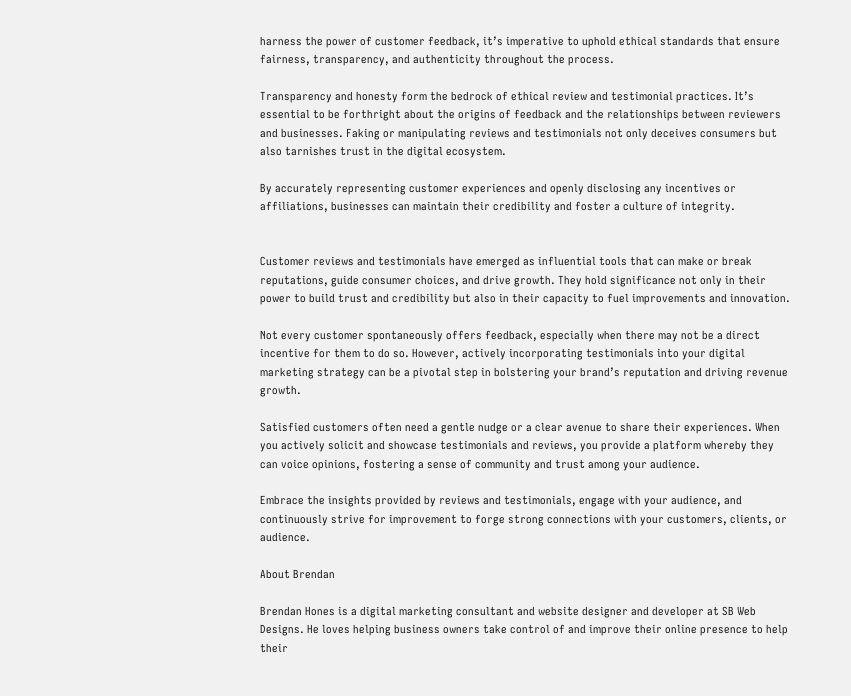harness the power of customer feedback, it’s imperative to uphold ethical standards that ensure fairness, transparency, and authenticity throughout the process.

Transparency and honesty form the bedrock of ethical review and testimonial practices. It’s essential to be forthright about the origins of feedback and the relationships between reviewers and businesses. Faking or manipulating reviews and testimonials not only deceives consumers but also tarnishes trust in the digital ecosystem.

By accurately representing customer experiences and openly disclosing any incentives or affiliations, businesses can maintain their credibility and foster a culture of integrity.


Customer reviews and testimonials have emerged as influential tools that can make or break reputations, guide consumer choices, and drive growth. They hold significance not only in their power to build trust and credibility but also in their capacity to fuel improvements and innovation.

Not every customer spontaneously offers feedback, especially when there may not be a direct incentive for them to do so. However, actively incorporating testimonials into your digital marketing strategy can be a pivotal step in bolstering your brand’s reputation and driving revenue growth.

Satisfied customers often need a gentle nudge or a clear avenue to share their experiences. When you actively solicit and showcase testimonials and reviews, you provide a platform whereby they can voice opinions, fostering a sense of community and trust among your audience.

Embrace the insights provided by reviews and testimonials, engage with your audience, and continuously strive for improvement to forge strong connections with your customers, clients, or audience.

About Brendan

Brendan Hones is a digital marketing consultant and website designer and developer at SB Web Designs. He loves helping business owners take control of and improve their online presence to help their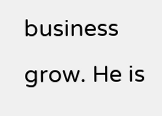business grow. He is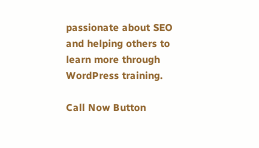passionate about SEO and helping others to learn more through WordPress training.

Call Now Button